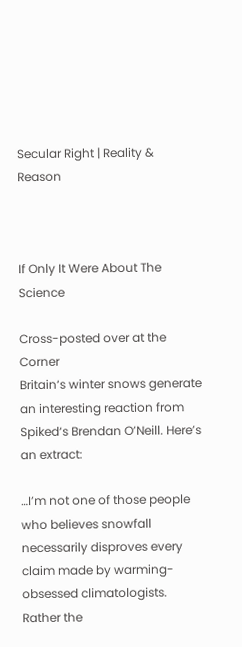Secular Right | Reality & Reason



If Only It Were About The Science

Cross-posted over at the Corner
Britain‘s winter snows generate an interesting reaction from Spiked‘s Brendan O’Neill. Here’s an extract:

…I’m not one of those people who believes snowfall necessarily disproves every claim made by warming-obsessed climatologists. Rather the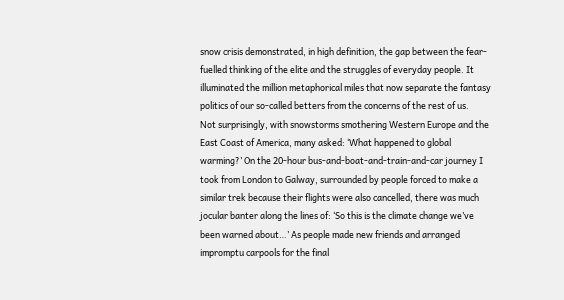snow crisis demonstrated, in high definition, the gap between the fear-fuelled thinking of the elite and the struggles of everyday people. It illuminated the million metaphorical miles that now separate the fantasy politics of our so-called betters from the concerns of the rest of us.
Not surprisingly, with snowstorms smothering Western Europe and the East Coast of America, many asked: ‘What happened to global warming?’ On the 20-hour bus-and-boat-and-train-and-car journey I took from London to Galway, surrounded by people forced to make a similar trek because their flights were also cancelled, there was much jocular banter along the lines of: ‘So this is the climate change we’ve been warned about…’ As people made new friends and arranged impromptu carpools for the final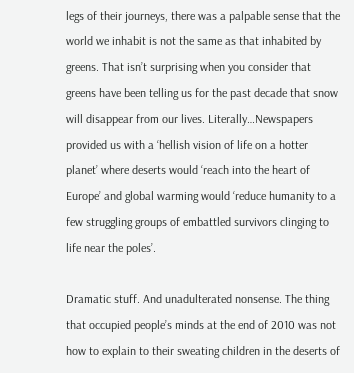legs of their journeys, there was a palpable sense that the world we inhabit is not the same as that inhabited by greens. That isn’t surprising when you consider that greens have been telling us for the past decade that snow will disappear from our lives. Literally…Newspapers provided us with a ‘hellish vision of life on a hotter planet’ where deserts would ‘reach into the heart of Europe’ and global warming would ‘reduce humanity to a few struggling groups of embattled survivors clinging to life near the poles’.

Dramatic stuff. And unadulterated nonsense. The thing that occupied people’s minds at the end of 2010 was not how to explain to their sweating children in the deserts of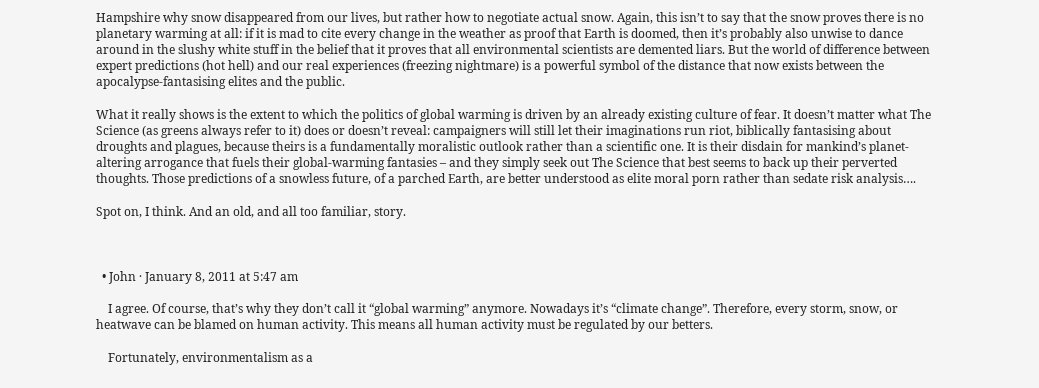Hampshire why snow disappeared from our lives, but rather how to negotiate actual snow. Again, this isn’t to say that the snow proves there is no planetary warming at all: if it is mad to cite every change in the weather as proof that Earth is doomed, then it’s probably also unwise to dance around in the slushy white stuff in the belief that it proves that all environmental scientists are demented liars. But the world of difference between expert predictions (hot hell) and our real experiences (freezing nightmare) is a powerful symbol of the distance that now exists between the apocalypse-fantasising elites and the public.

What it really shows is the extent to which the politics of global warming is driven by an already existing culture of fear. It doesn’t matter what The Science (as greens always refer to it) does or doesn’t reveal: campaigners will still let their imaginations run riot, biblically fantasising about droughts and plagues, because theirs is a fundamentally moralistic outlook rather than a scientific one. It is their disdain for mankind’s planet-altering arrogance that fuels their global-warming fantasies – and they simply seek out The Science that best seems to back up their perverted thoughts. Those predictions of a snowless future, of a parched Earth, are better understood as elite moral porn rather than sedate risk analysis….

Spot on, I think. And an old, and all too familiar, story.



  • John · January 8, 2011 at 5:47 am

    I agree. Of course, that’s why they don’t call it “global warming” anymore. Nowadays it’s “climate change”. Therefore, every storm, snow, or heatwave can be blamed on human activity. This means all human activity must be regulated by our betters.

    Fortunately, environmentalism as a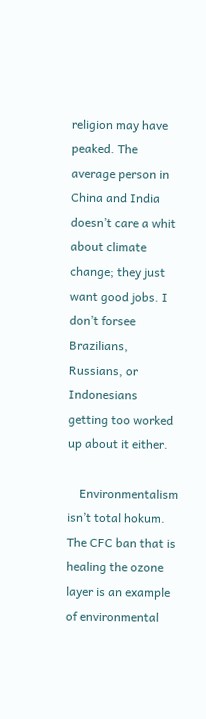religion may have peaked. The average person in China and India doesn’t care a whit about climate change; they just want good jobs. I don’t forsee Brazilians, Russians, or Indonesians getting too worked up about it either.

    Environmentalism isn’t total hokum. The CFC ban that is healing the ozone layer is an example of environmental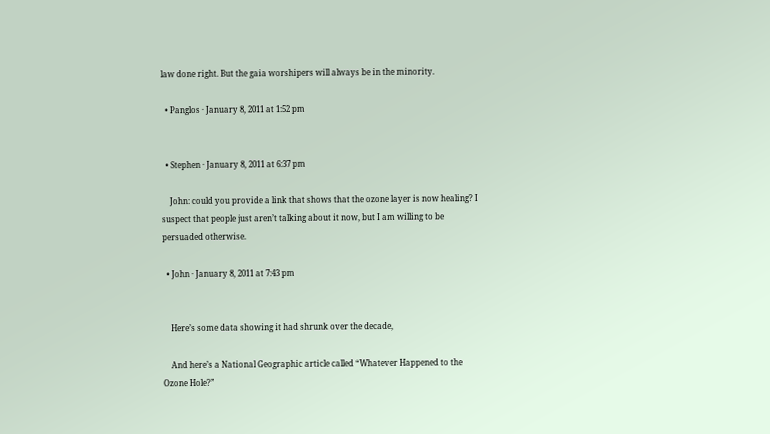law done right. But the gaia worshipers will always be in the minority.

  • Panglos · January 8, 2011 at 1:52 pm


  • Stephen · January 8, 2011 at 6:37 pm

    John: could you provide a link that shows that the ozone layer is now healing? I suspect that people just aren’t talking about it now, but I am willing to be persuaded otherwise.

  • John · January 8, 2011 at 7:43 pm


    Here’s some data showing it had shrunk over the decade,

    And here’s a National Geographic article called “Whatever Happened to the Ozone Hole?”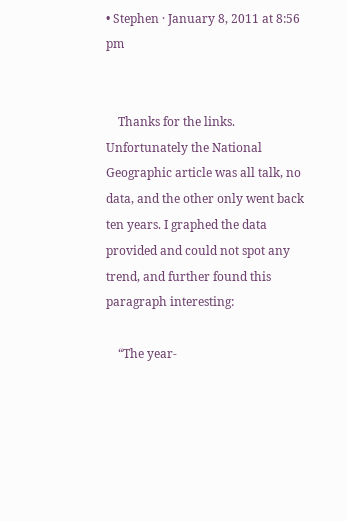• Stephen · January 8, 2011 at 8:56 pm


    Thanks for the links. Unfortunately the National Geographic article was all talk, no data, and the other only went back ten years. I graphed the data provided and could not spot any trend, and further found this paragraph interesting:

    “The year-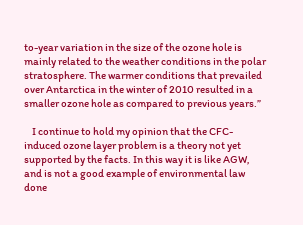to-year variation in the size of the ozone hole is mainly related to the weather conditions in the polar stratosphere. The warmer conditions that prevailed over Antarctica in the winter of 2010 resulted in a smaller ozone hole as compared to previous years.”

    I continue to hold my opinion that the CFC-induced ozone layer problem is a theory not yet supported by the facts. In this way it is like AGW, and is not a good example of environmental law done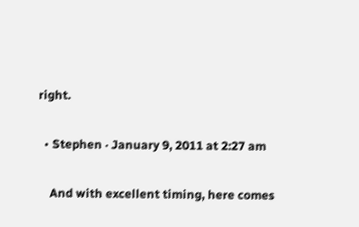right.

  • Stephen · January 9, 2011 at 2:27 am

    And with excellent timing, here comes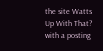the site Watts Up With That? with a posting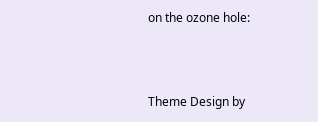on the ozone hole:



Theme Design by